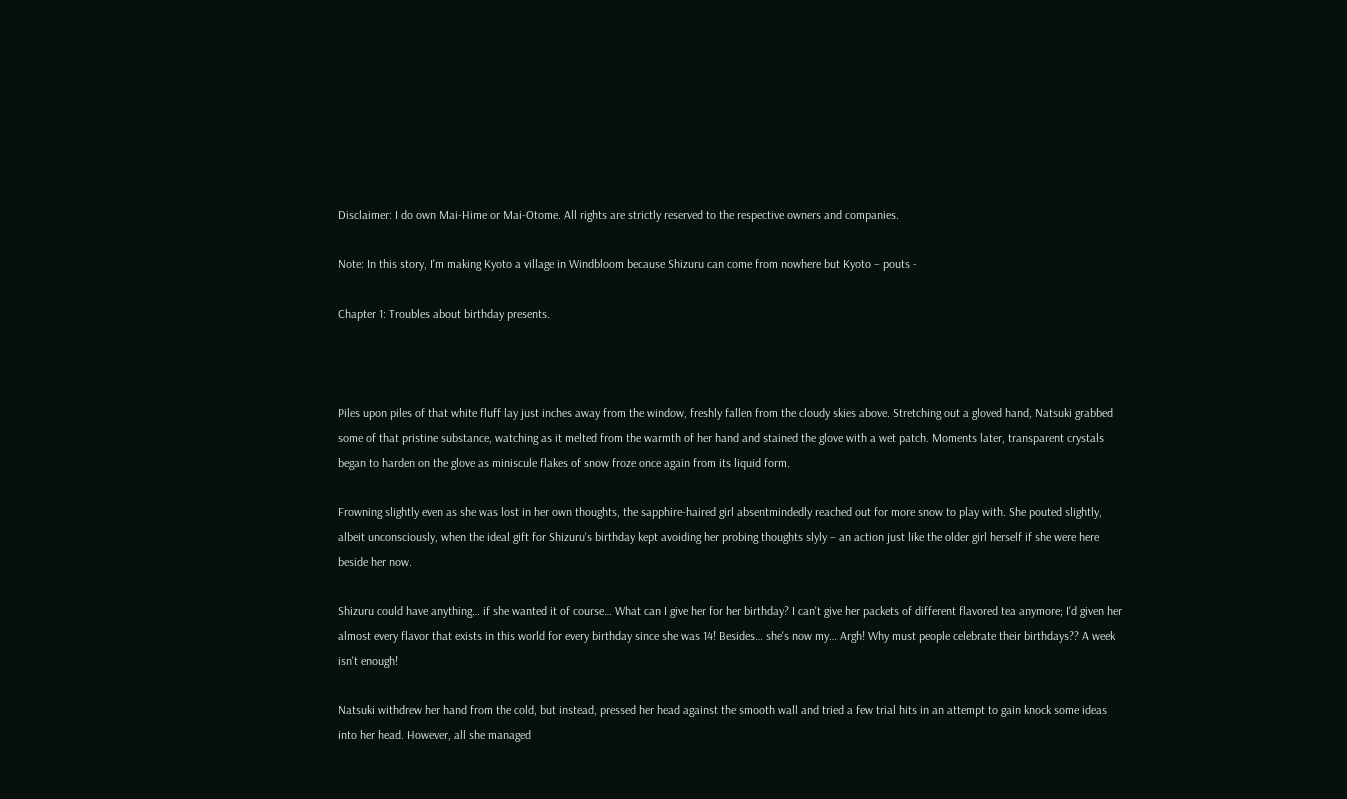Disclaimer: I do own Mai-Hime or Mai-Otome. All rights are strictly reserved to the respective owners and companies.

Note: In this story, I'm making Kyoto a village in Windbloom because Shizuru can come from nowhere but Kyoto – pouts -

Chapter 1: Troubles about birthday presents.



Piles upon piles of that white fluff lay just inches away from the window, freshly fallen from the cloudy skies above. Stretching out a gloved hand, Natsuki grabbed some of that pristine substance, watching as it melted from the warmth of her hand and stained the glove with a wet patch. Moments later, transparent crystals began to harden on the glove as miniscule flakes of snow froze once again from its liquid form.

Frowning slightly even as she was lost in her own thoughts, the sapphire-haired girl absentmindedly reached out for more snow to play with. She pouted slightly, albeit unconsciously, when the ideal gift for Shizuru's birthday kept avoiding her probing thoughts slyly – an action just like the older girl herself if she were here beside her now.

Shizuru could have anything… if she wanted it of course… What can I give her for her birthday? I can't give her packets of different flavored tea anymore; I'd given her almost every flavor that exists in this world for every birthday since she was 14! Besides… she's now my… Argh! Why must people celebrate their birthdays?? A week isn't enough!

Natsuki withdrew her hand from the cold, but instead, pressed her head against the smooth wall and tried a few trial hits in an attempt to gain knock some ideas into her head. However, all she managed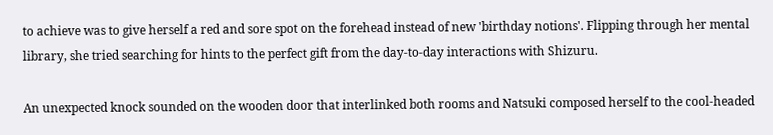to achieve was to give herself a red and sore spot on the forehead instead of new 'birthday notions'. Flipping through her mental library, she tried searching for hints to the perfect gift from the day-to-day interactions with Shizuru.

An unexpected knock sounded on the wooden door that interlinked both rooms and Natsuki composed herself to the cool-headed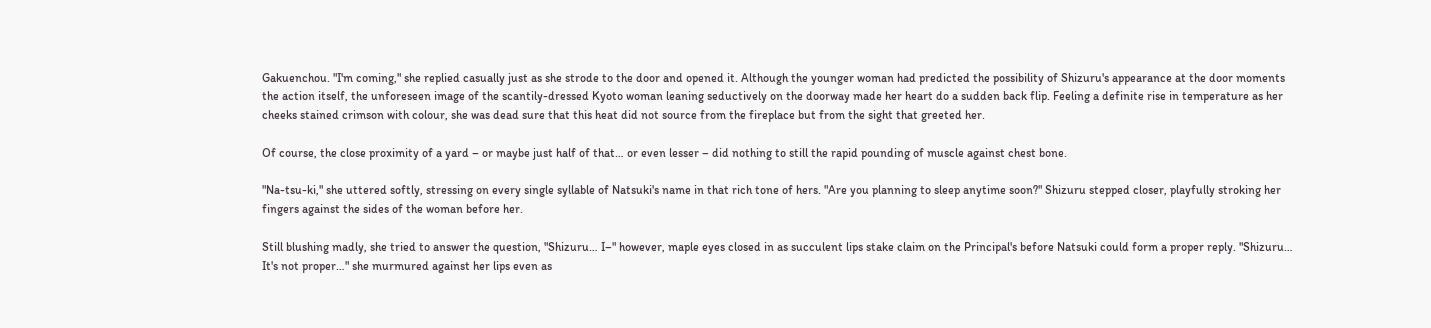Gakuenchou. "I'm coming," she replied casually just as she strode to the door and opened it. Although the younger woman had predicted the possibility of Shizuru's appearance at the door moments the action itself, the unforeseen image of the scantily-dressed Kyoto woman leaning seductively on the doorway made her heart do a sudden back flip. Feeling a definite rise in temperature as her cheeks stained crimson with colour, she was dead sure that this heat did not source from the fireplace but from the sight that greeted her.

Of course, the close proximity of a yard – or maybe just half of that… or even lesser – did nothing to still the rapid pounding of muscle against chest bone.

"Na-tsu-ki," she uttered softly, stressing on every single syllable of Natsuki's name in that rich tone of hers. "Are you planning to sleep anytime soon?" Shizuru stepped closer, playfully stroking her fingers against the sides of the woman before her.

Still blushing madly, she tried to answer the question, "Shizuru… I–" however, maple eyes closed in as succulent lips stake claim on the Principal's before Natsuki could form a proper reply. "Shizuru… It's not proper…" she murmured against her lips even as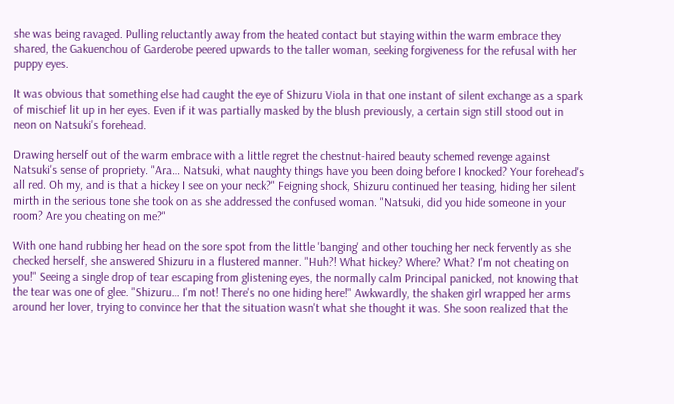she was being ravaged. Pulling reluctantly away from the heated contact but staying within the warm embrace they shared, the Gakuenchou of Garderobe peered upwards to the taller woman, seeking forgiveness for the refusal with her puppy eyes.

It was obvious that something else had caught the eye of Shizuru Viola in that one instant of silent exchange as a spark of mischief lit up in her eyes. Even if it was partially masked by the blush previously, a certain sign still stood out in neon on Natsuki's forehead.

Drawing herself out of the warm embrace with a little regret the chestnut-haired beauty schemed revenge against Natsuki's sense of propriety. "Ara… Natsuki, what naughty things have you been doing before I knocked? Your forehead's all red. Oh my, and is that a hickey I see on your neck?" Feigning shock, Shizuru continued her teasing, hiding her silent mirth in the serious tone she took on as she addressed the confused woman. "Natsuki, did you hide someone in your room? Are you cheating on me?"

With one hand rubbing her head on the sore spot from the little 'banging' and other touching her neck fervently as she checked herself, she answered Shizuru in a flustered manner. "Huh?! What hickey? Where? What? I'm not cheating on you!" Seeing a single drop of tear escaping from glistening eyes, the normally calm Principal panicked, not knowing that the tear was one of glee. "Shizuru… I'm not! There's no one hiding here!" Awkwardly, the shaken girl wrapped her arms around her lover, trying to convince her that the situation wasn't what she thought it was. She soon realized that the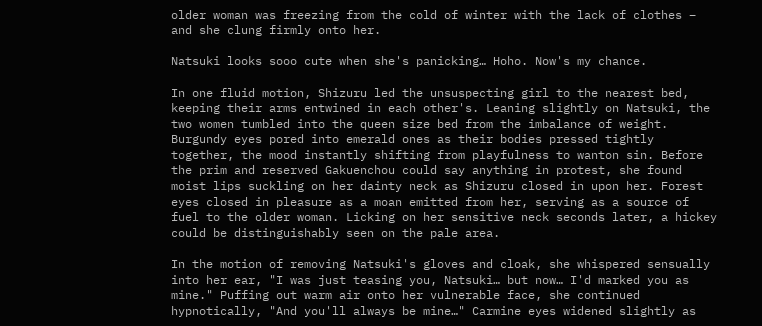older woman was freezing from the cold of winter with the lack of clothes – and she clung firmly onto her.

Natsuki looks sooo cute when she's panicking… Hoho. Now's my chance.

In one fluid motion, Shizuru led the unsuspecting girl to the nearest bed, keeping their arms entwined in each other's. Leaning slightly on Natsuki, the two women tumbled into the queen size bed from the imbalance of weight. Burgundy eyes pored into emerald ones as their bodies pressed tightly together, the mood instantly shifting from playfulness to wanton sin. Before the prim and reserved Gakuenchou could say anything in protest, she found moist lips suckling on her dainty neck as Shizuru closed in upon her. Forest eyes closed in pleasure as a moan emitted from her, serving as a source of fuel to the older woman. Licking on her sensitive neck seconds later, a hickey could be distinguishably seen on the pale area.

In the motion of removing Natsuki's gloves and cloak, she whispered sensually into her ear, "I was just teasing you, Natsuki… but now… I'd marked you as mine." Puffing out warm air onto her vulnerable face, she continued hypnotically, "And you'll always be mine…" Carmine eyes widened slightly as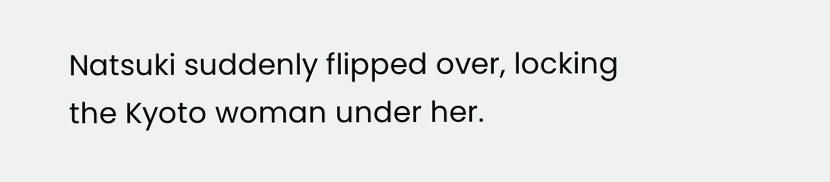Natsuki suddenly flipped over, locking the Kyoto woman under her.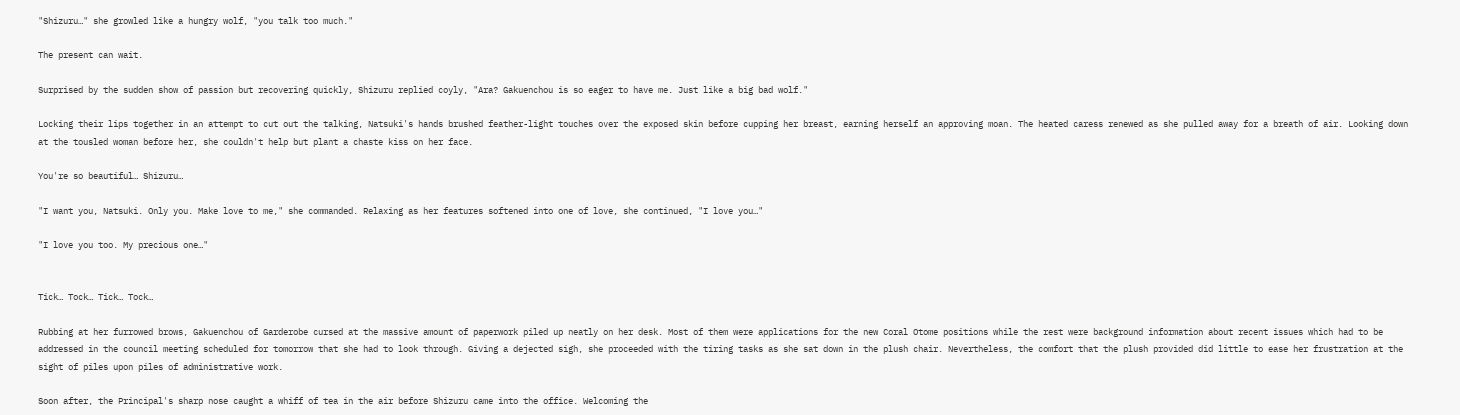"Shizuru…" she growled like a hungry wolf, "you talk too much."

The present can wait.

Surprised by the sudden show of passion but recovering quickly, Shizuru replied coyly, "Ara? Gakuenchou is so eager to have me. Just like a big bad wolf."

Locking their lips together in an attempt to cut out the talking, Natsuki's hands brushed feather-light touches over the exposed skin before cupping her breast, earning herself an approving moan. The heated caress renewed as she pulled away for a breath of air. Looking down at the tousled woman before her, she couldn't help but plant a chaste kiss on her face.

You're so beautiful… Shizuru…

"I want you, Natsuki. Only you. Make love to me," she commanded. Relaxing as her features softened into one of love, she continued, "I love you…"

"I love you too. My precious one…"


Tick… Tock… Tick… Tock…

Rubbing at her furrowed brows, Gakuenchou of Garderobe cursed at the massive amount of paperwork piled up neatly on her desk. Most of them were applications for the new Coral Otome positions while the rest were background information about recent issues which had to be addressed in the council meeting scheduled for tomorrow that she had to look through. Giving a dejected sigh, she proceeded with the tiring tasks as she sat down in the plush chair. Nevertheless, the comfort that the plush provided did little to ease her frustration at the sight of piles upon piles of administrative work.

Soon after, the Principal's sharp nose caught a whiff of tea in the air before Shizuru came into the office. Welcoming the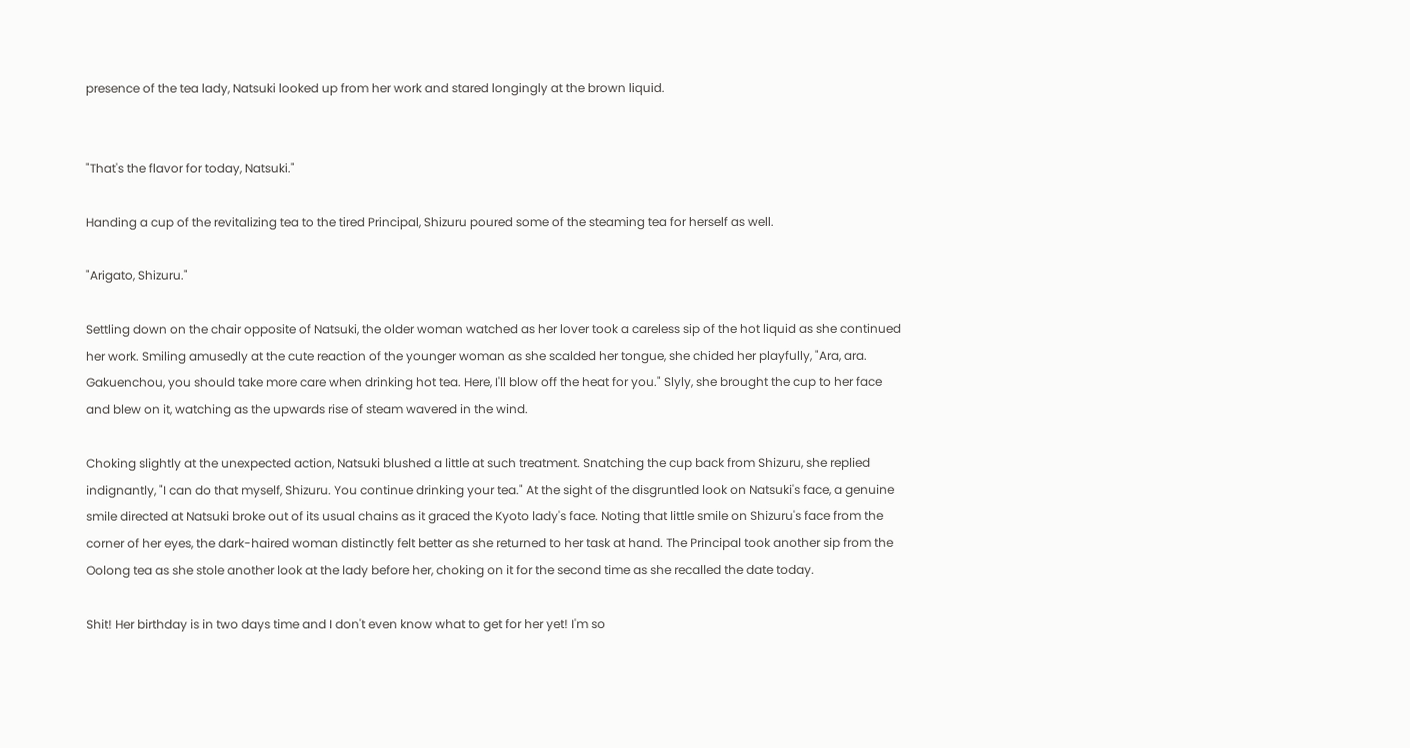presence of the tea lady, Natsuki looked up from her work and stared longingly at the brown liquid.


"That's the flavor for today, Natsuki."

Handing a cup of the revitalizing tea to the tired Principal, Shizuru poured some of the steaming tea for herself as well.

"Arigato, Shizuru."

Settling down on the chair opposite of Natsuki, the older woman watched as her lover took a careless sip of the hot liquid as she continued her work. Smiling amusedly at the cute reaction of the younger woman as she scalded her tongue, she chided her playfully, "Ara, ara. Gakuenchou, you should take more care when drinking hot tea. Here, I'll blow off the heat for you." Slyly, she brought the cup to her face and blew on it, watching as the upwards rise of steam wavered in the wind.

Choking slightly at the unexpected action, Natsuki blushed a little at such treatment. Snatching the cup back from Shizuru, she replied indignantly, "I can do that myself, Shizuru. You continue drinking your tea." At the sight of the disgruntled look on Natsuki's face, a genuine smile directed at Natsuki broke out of its usual chains as it graced the Kyoto lady's face. Noting that little smile on Shizuru's face from the corner of her eyes, the dark-haired woman distinctly felt better as she returned to her task at hand. The Principal took another sip from the Oolong tea as she stole another look at the lady before her, choking on it for the second time as she recalled the date today.

Shit! Her birthday is in two days time and I don't even know what to get for her yet! I'm so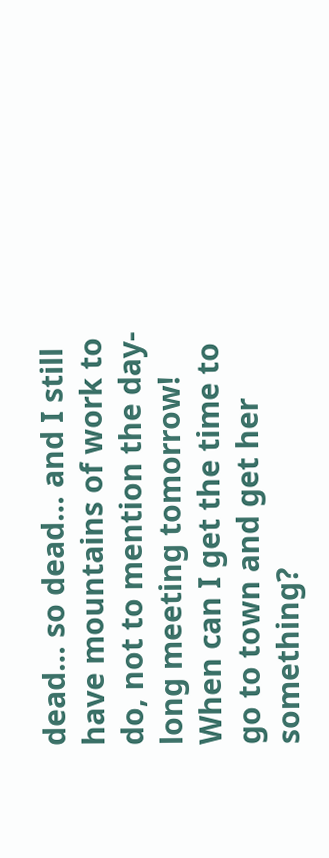dead… so dead… and I still have mountains of work to do, not to mention the day-long meeting tomorrow! When can I get the time to go to town and get her something?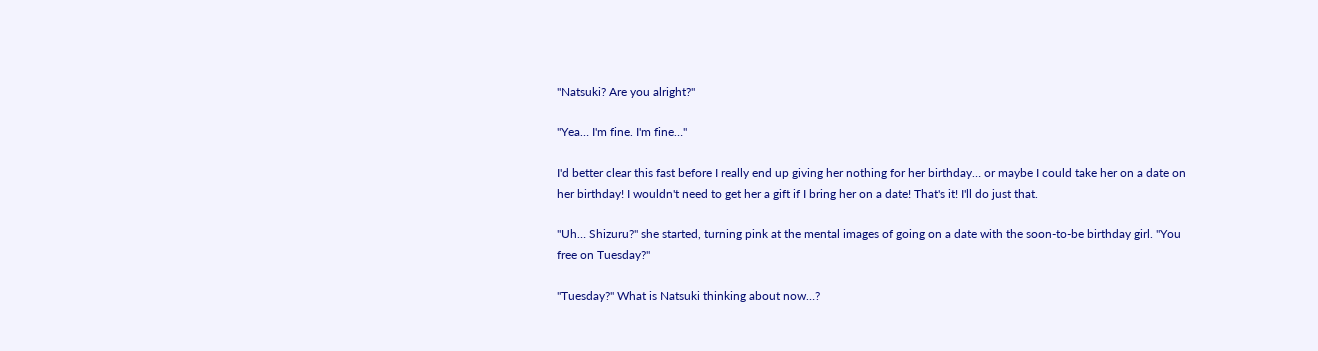"Natsuki? Are you alright?"

"Yea… I'm fine. I'm fine…"

I'd better clear this fast before I really end up giving her nothing for her birthday… or maybe I could take her on a date on her birthday! I wouldn't need to get her a gift if I bring her on a date! That's it! I'll do just that.

"Uh… Shizuru?" she started, turning pink at the mental images of going on a date with the soon-to-be birthday girl. "You free on Tuesday?"

"Tuesday?" What is Natsuki thinking about now…?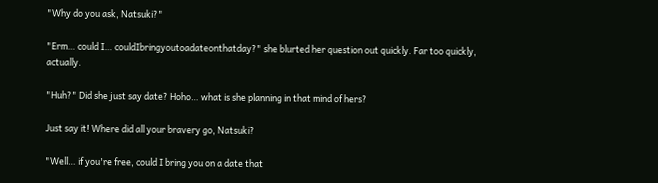"Why do you ask, Natsuki?"

"Erm… could I… couldIbringyoutoadateonthatday?" she blurted her question out quickly. Far too quickly, actually.

"Huh?" Did she just say date? Hoho… what is she planning in that mind of hers?

Just say it! Where did all your bravery go, Natsuki?

"Well… if you're free, could I bring you on a date that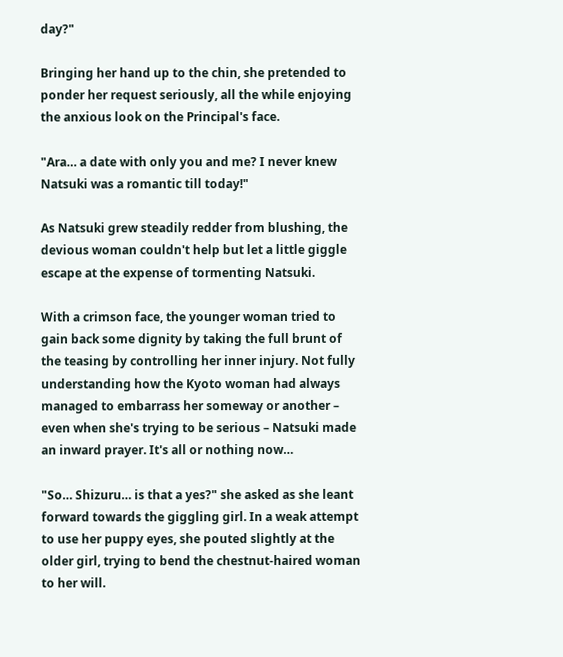day?"

Bringing her hand up to the chin, she pretended to ponder her request seriously, all the while enjoying the anxious look on the Principal's face.

"Ara… a date with only you and me? I never knew Natsuki was a romantic till today!"

As Natsuki grew steadily redder from blushing, the devious woman couldn't help but let a little giggle escape at the expense of tormenting Natsuki.

With a crimson face, the younger woman tried to gain back some dignity by taking the full brunt of the teasing by controlling her inner injury. Not fully understanding how the Kyoto woman had always managed to embarrass her someway or another – even when she's trying to be serious – Natsuki made an inward prayer. It's all or nothing now…

"So… Shizuru… is that a yes?" she asked as she leant forward towards the giggling girl. In a weak attempt to use her puppy eyes, she pouted slightly at the older girl, trying to bend the chestnut-haired woman to her will.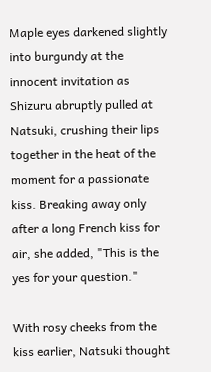Maple eyes darkened slightly into burgundy at the innocent invitation as Shizuru abruptly pulled at Natsuki, crushing their lips together in the heat of the moment for a passionate kiss. Breaking away only after a long French kiss for air, she added, "This is the yes for your question."

With rosy cheeks from the kiss earlier, Natsuki thought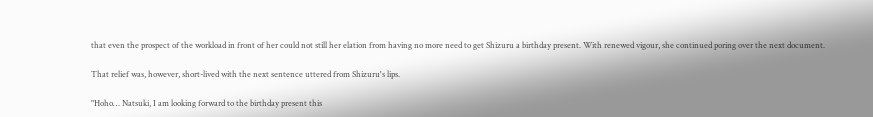that even the prospect of the workload in front of her could not still her elation from having no more need to get Shizuru a birthday present. With renewed vigour, she continued poring over the next document.

That relief was, however, short-lived with the next sentence uttered from Shizuru's lips.

"Hoho… Natsuki, I am looking forward to the birthday present this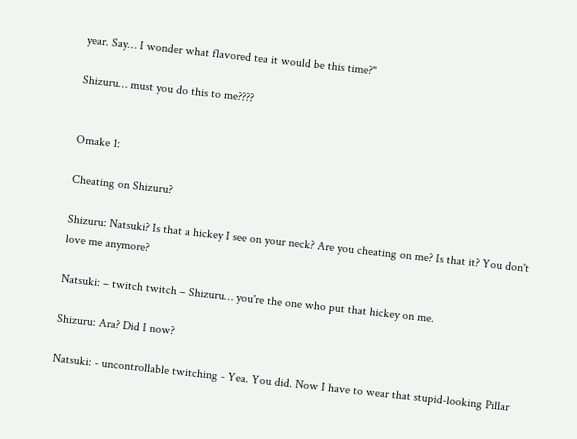year. Say… I wonder what flavored tea it would be this time?"

Shizuru… must you do this to me????


Omake 1:

Cheating on Shizuru?

Shizuru: Natsuki? Is that a hickey I see on your neck? Are you cheating on me? Is that it? You don't love me anymore?

Natsuki: – twitch twitch – Shizuru… you're the one who put that hickey on me.

Shizuru: Ara? Did I now?

Natsuki: - uncontrollable twitching - Yea. You did. Now I have to wear that stupid-looking Pillar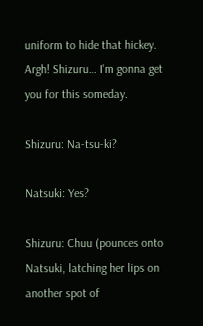uniform to hide that hickey. Argh! Shizuru… I'm gonna get you for this someday.

Shizuru: Na-tsu-ki?

Natsuki: Yes?

Shizuru: Chuu (pounces onto Natsuki, latching her lips on another spot of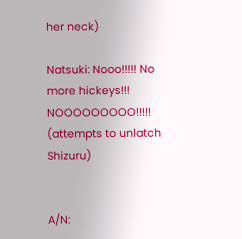her neck)

Natsuki: Nooo!!!!! No more hickeys!!! NOOOOOOOOO!!!!! (attempts to unlatch Shizuru)


A/N: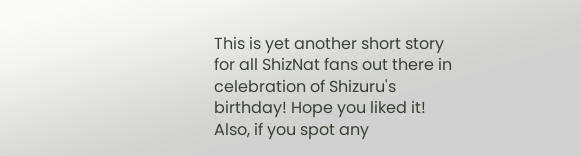This is yet another short story for all ShizNat fans out there in celebration of Shizuru's birthday! Hope you liked it! Also, if you spot any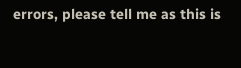errors, please tell me as this is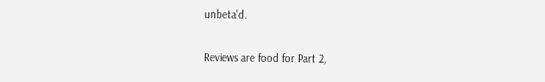unbeta'd.

Reviews are food for Part 2,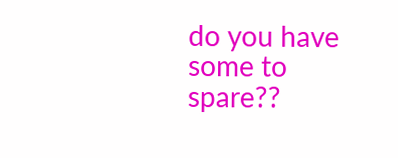do you have some to spare??